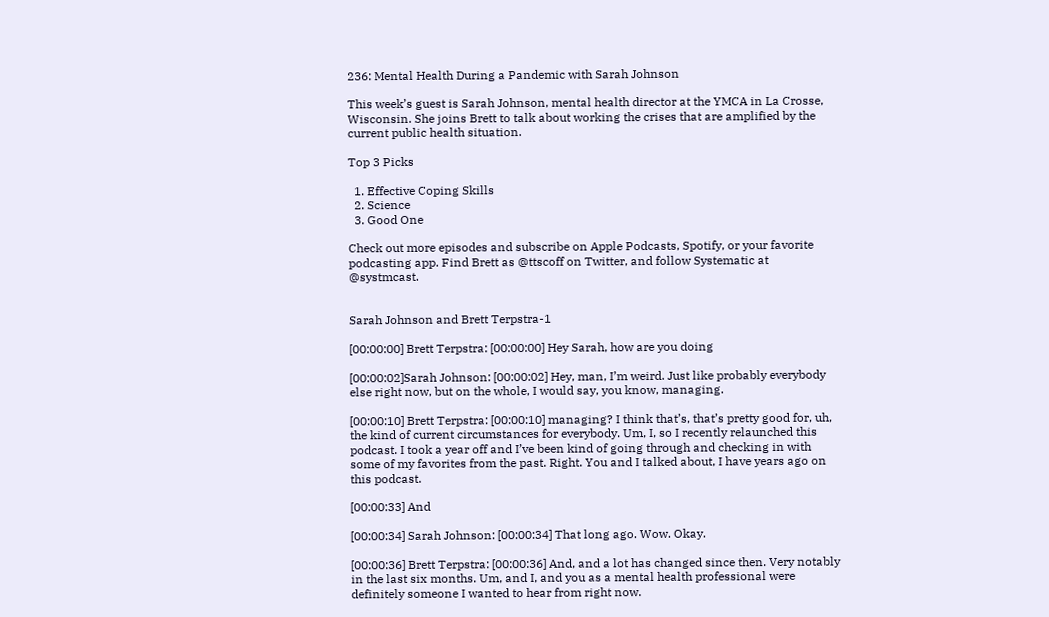236: Mental Health During a Pandemic with Sarah Johnson

This week’s guest is Sarah Johnson, mental health director at the YMCA in La Crosse, Wisconsin. She joins Brett to talk about working the crises that are amplified by the current public health situation.

Top 3 Picks

  1. Effective Coping Skills
  2. Science
  3. Good One

Check out more episodes and subscribe on Apple Podcasts, Spotify, or your favorite podcasting app. Find Brett as @ttscoff on Twitter, and follow Systematic at @systmcast.


Sarah Johnson and Brett Terpstra-1

[00:00:00] Brett Terpstra: [00:00:00] Hey Sarah, how are you doing

[00:00:02]Sarah Johnson: [00:00:02] Hey, man, I’m weird. Just like probably everybody else right now, but on the whole, I would say, you know, managing.

[00:00:10] Brett Terpstra: [00:00:10] managing? I think that’s, that’s pretty good for, uh, the kind of current circumstances for everybody. Um, I, so I recently relaunched this podcast. I took a year off and I’ve been kind of going through and checking in with some of my favorites from the past. Right. You and I talked about, I have years ago on this podcast.

[00:00:33] And

[00:00:34] Sarah Johnson: [00:00:34] That long ago. Wow. Okay.

[00:00:36] Brett Terpstra: [00:00:36] And, and a lot has changed since then. Very notably in the last six months. Um, and I, and you as a mental health professional were definitely someone I wanted to hear from right now.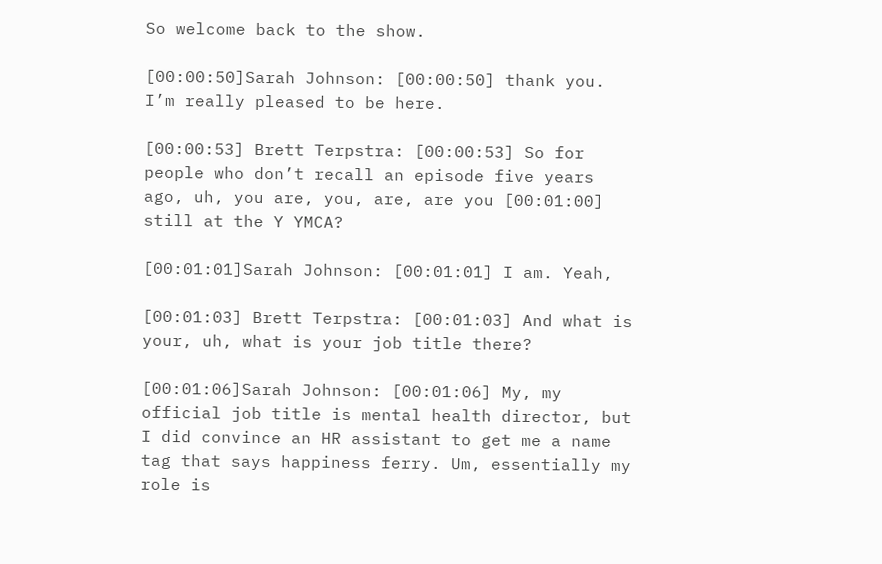So welcome back to the show.

[00:00:50]Sarah Johnson: [00:00:50] thank you. I’m really pleased to be here.

[00:00:53] Brett Terpstra: [00:00:53] So for people who don’t recall an episode five years ago, uh, you are, you, are, are you [00:01:00] still at the Y YMCA?

[00:01:01]Sarah Johnson: [00:01:01] I am. Yeah,

[00:01:03] Brett Terpstra: [00:01:03] And what is your, uh, what is your job title there?

[00:01:06]Sarah Johnson: [00:01:06] My, my official job title is mental health director, but I did convince an HR assistant to get me a name tag that says happiness ferry. Um, essentially my role is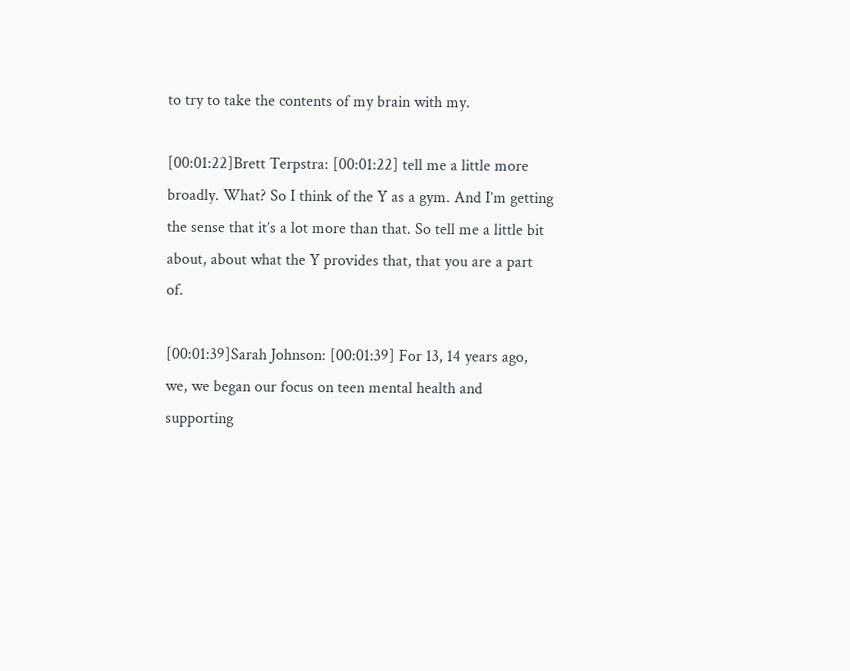to try to take the contents of my brain with my.

[00:01:22]Brett Terpstra: [00:01:22] tell me a little more broadly. What? So I think of the Y as a gym. And I’m getting the sense that it’s a lot more than that. So tell me a little bit about, about what the Y provides that, that you are a part of.

[00:01:39]Sarah Johnson: [00:01:39] For 13, 14 years ago, we, we began our focus on teen mental health and supporting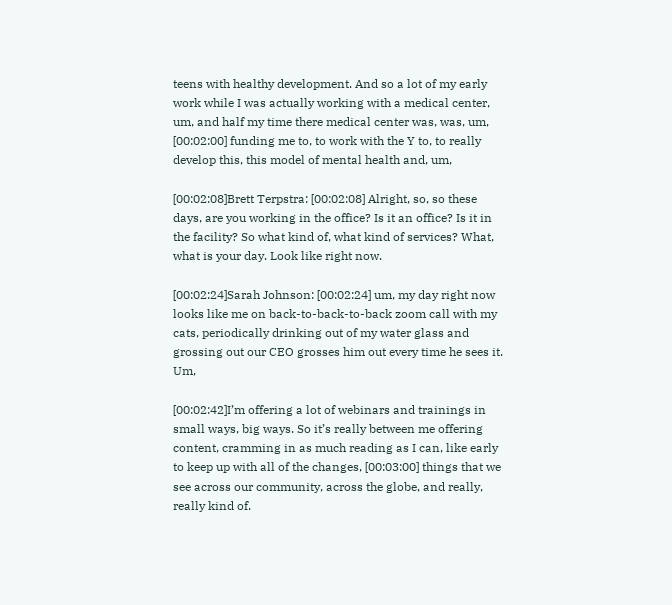teens with healthy development. And so a lot of my early work while I was actually working with a medical center, um, and half my time there medical center was, was, um, [00:02:00] funding me to, to work with the Y to, to really develop this, this model of mental health and, um,

[00:02:08]Brett Terpstra: [00:02:08] Alright, so, so these days, are you working in the office? Is it an office? Is it in the facility? So what kind of, what kind of services? What, what is your day. Look like right now.

[00:02:24]Sarah Johnson: [00:02:24] um, my day right now looks like me on back-to-back-to-back zoom call with my cats, periodically drinking out of my water glass and grossing out our CEO grosses him out every time he sees it. Um,

[00:02:42]I’m offering a lot of webinars and trainings in small ways, big ways. So it’s really between me offering content, cramming in as much reading as I can, like early to keep up with all of the changes, [00:03:00] things that we see across our community, across the globe, and really, really kind of.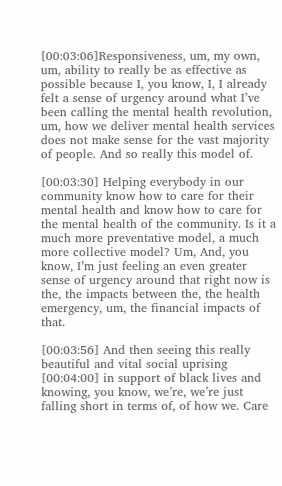[00:03:06]Responsiveness, um, my own, um, ability to really be as effective as possible because I, you know, I, I already felt a sense of urgency around what I’ve been calling the mental health revolution, um, how we deliver mental health services does not make sense for the vast majority of people. And so really this model of.

[00:03:30] Helping everybody in our community know how to care for their mental health and know how to care for the mental health of the community. Is it a much more preventative model, a much more collective model? Um, And, you know, I’m just feeling an even greater sense of urgency around that right now is the, the impacts between the, the health emergency, um, the financial impacts of that.

[00:03:56] And then seeing this really beautiful and vital social uprising [00:04:00] in support of black lives and knowing, you know, we’re, we’re just falling short in terms of, of how we. Care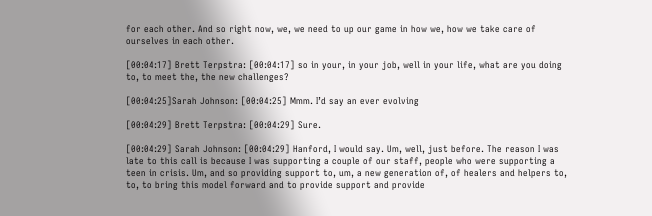for each other. And so right now, we, we need to up our game in how we, how we take care of ourselves in each other.

[00:04:17] Brett Terpstra: [00:04:17] so in your, in your job, well in your life, what are you doing to, to meet the, the new challenges?

[00:04:25]Sarah Johnson: [00:04:25] Mmm. I’d say an ever evolving

[00:04:29] Brett Terpstra: [00:04:29] Sure.

[00:04:29] Sarah Johnson: [00:04:29] Hanford, I would say. Um, well, just before. The reason I was late to this call is because I was supporting a couple of our staff, people who were supporting a teen in crisis. Um, and so providing support to, um, a new generation of, of healers and helpers to, to, to bring this model forward and to provide support and provide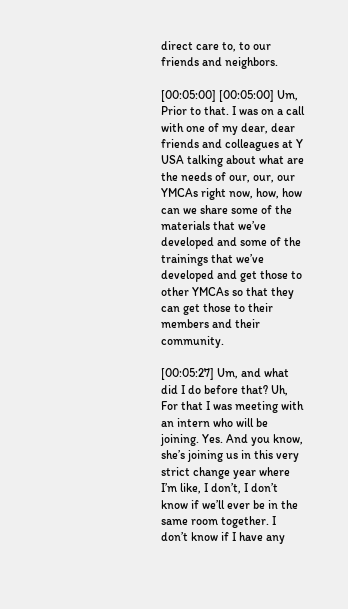direct care to, to our friends and neighbors.

[00:05:00] [00:05:00] Um, Prior to that. I was on a call with one of my dear, dear friends and colleagues at Y USA talking about what are the needs of our, our, our YMCAs right now, how, how can we share some of the materials that we’ve developed and some of the trainings that we’ve developed and get those to other YMCAs so that they can get those to their members and their community.

[00:05:27] Um, and what did I do before that? Uh, For that I was meeting with an intern who will be joining. Yes. And you know, she’s joining us in this very strict change year where I’m like, I don’t, I don’t know if we’ll ever be in the same room together. I don’t know if I have any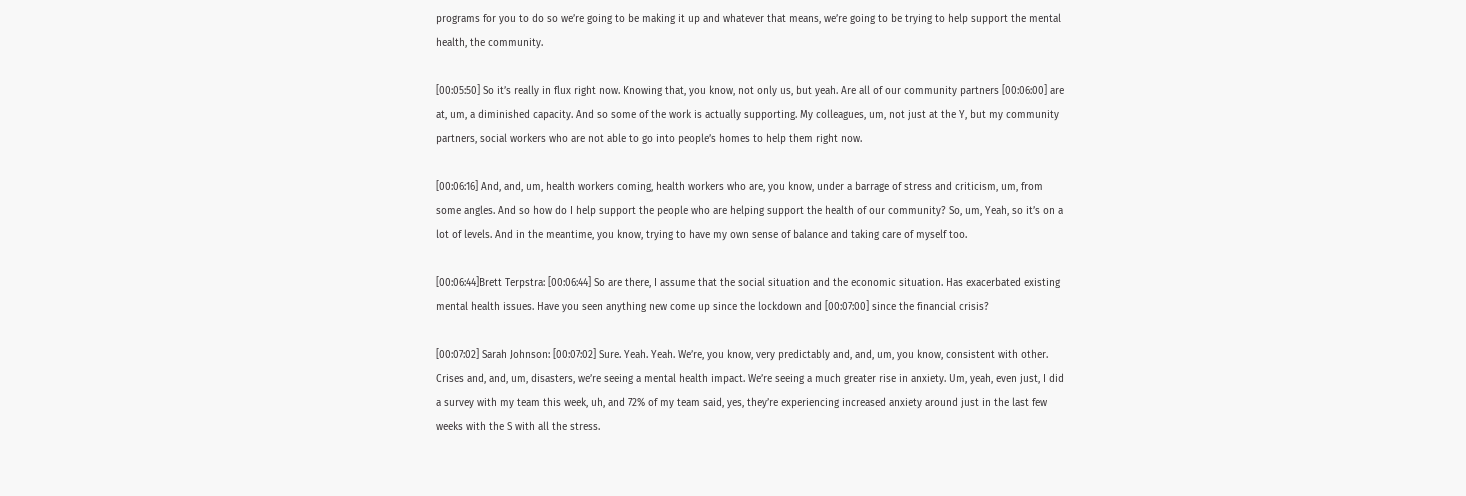programs for you to do so we’re going to be making it up and whatever that means, we’re going to be trying to help support the mental health, the community.

[00:05:50] So it’s really in flux right now. Knowing that, you know, not only us, but yeah. Are all of our community partners [00:06:00] are at, um, a diminished capacity. And so some of the work is actually supporting. My colleagues, um, not just at the Y, but my community partners, social workers who are not able to go into people’s homes to help them right now.

[00:06:16] And, and, um, health workers coming, health workers who are, you know, under a barrage of stress and criticism, um, from some angles. And so how do I help support the people who are helping support the health of our community? So, um, Yeah, so it’s on a lot of levels. And in the meantime, you know, trying to have my own sense of balance and taking care of myself too.

[00:06:44]Brett Terpstra: [00:06:44] So are there, I assume that the social situation and the economic situation. Has exacerbated existing mental health issues. Have you seen anything new come up since the lockdown and [00:07:00] since the financial crisis?

[00:07:02] Sarah Johnson: [00:07:02] Sure. Yeah. Yeah. We’re, you know, very predictably and, and, um, you know, consistent with other. Crises and, and, um, disasters, we’re seeing a mental health impact. We’re seeing a much greater rise in anxiety. Um, yeah, even just, I did a survey with my team this week, uh, and 72% of my team said, yes, they’re experiencing increased anxiety around just in the last few weeks with the S with all the stress.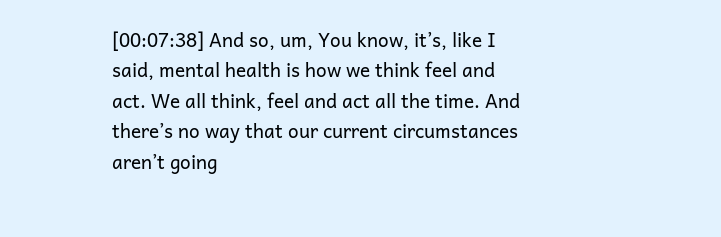[00:07:38] And so, um, You know, it’s, like I said, mental health is how we think feel and act. We all think, feel and act all the time. And there’s no way that our current circumstances aren’t going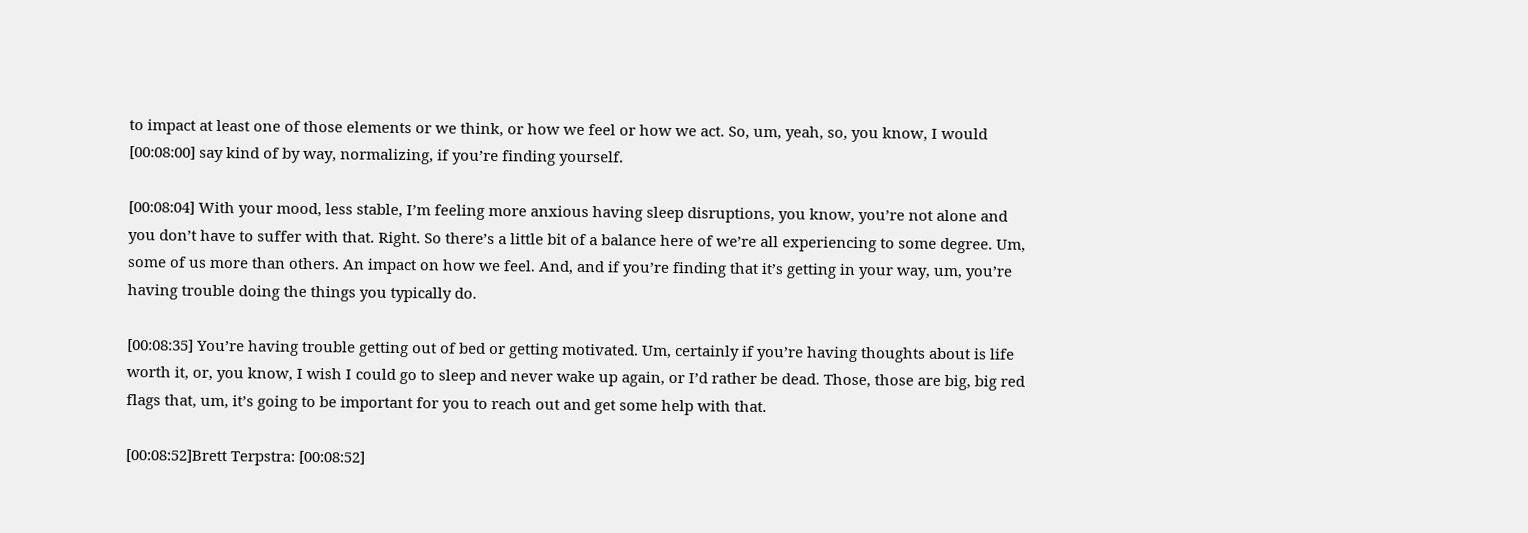to impact at least one of those elements or we think, or how we feel or how we act. So, um, yeah, so, you know, I would [00:08:00] say kind of by way, normalizing, if you’re finding yourself.

[00:08:04] With your mood, less stable, I’m feeling more anxious having sleep disruptions, you know, you’re not alone and you don’t have to suffer with that. Right. So there’s a little bit of a balance here of we’re all experiencing to some degree. Um, some of us more than others. An impact on how we feel. And, and if you’re finding that it’s getting in your way, um, you’re having trouble doing the things you typically do.

[00:08:35] You’re having trouble getting out of bed or getting motivated. Um, certainly if you’re having thoughts about is life worth it, or, you know, I wish I could go to sleep and never wake up again, or I’d rather be dead. Those, those are big, big red flags that, um, it’s going to be important for you to reach out and get some help with that.

[00:08:52]Brett Terpstra: [00:08:52]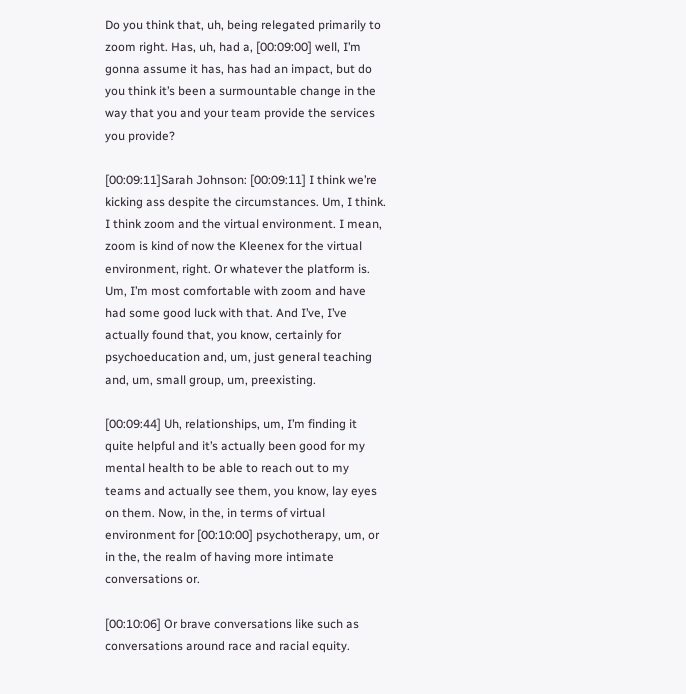Do you think that, uh, being relegated primarily to zoom right. Has, uh, had a, [00:09:00] well, I’m gonna assume it has, has had an impact, but do you think it’s been a surmountable change in the way that you and your team provide the services you provide?

[00:09:11]Sarah Johnson: [00:09:11] I think we’re kicking ass despite the circumstances. Um, I think. I think zoom and the virtual environment. I mean, zoom is kind of now the Kleenex for the virtual environment, right. Or whatever the platform is. Um, I’m most comfortable with zoom and have had some good luck with that. And I’ve, I’ve actually found that, you know, certainly for psychoeducation and, um, just general teaching and, um, small group, um, preexisting.

[00:09:44] Uh, relationships, um, I’m finding it quite helpful and it’s actually been good for my mental health to be able to reach out to my teams and actually see them, you know, lay eyes on them. Now, in the, in terms of virtual environment for [00:10:00] psychotherapy, um, or in the, the realm of having more intimate conversations or.

[00:10:06] Or brave conversations like such as conversations around race and racial equity.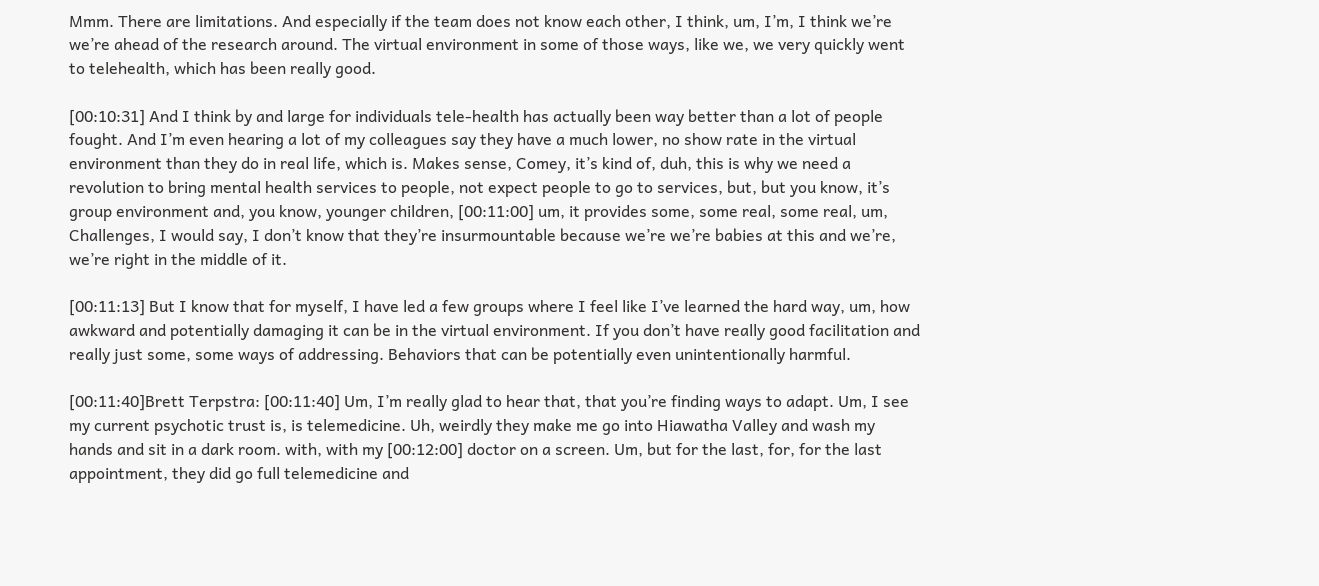Mmm. There are limitations. And especially if the team does not know each other, I think, um, I’m, I think we’re we’re ahead of the research around. The virtual environment in some of those ways, like we, we very quickly went to telehealth, which has been really good.

[00:10:31] And I think by and large for individuals tele-health has actually been way better than a lot of people fought. And I’m even hearing a lot of my colleagues say they have a much lower, no show rate in the virtual environment than they do in real life, which is. Makes sense, Comey, it’s kind of, duh, this is why we need a revolution to bring mental health services to people, not expect people to go to services, but, but you know, it’s group environment and, you know, younger children, [00:11:00] um, it provides some, some real, some real, um, Challenges, I would say, I don’t know that they’re insurmountable because we’re we’re babies at this and we’re, we’re right in the middle of it.

[00:11:13] But I know that for myself, I have led a few groups where I feel like I’ve learned the hard way, um, how awkward and potentially damaging it can be in the virtual environment. If you don’t have really good facilitation and really just some, some ways of addressing. Behaviors that can be potentially even unintentionally harmful.

[00:11:40]Brett Terpstra: [00:11:40] Um, I’m really glad to hear that, that you’re finding ways to adapt. Um, I see my current psychotic trust is, is telemedicine. Uh, weirdly they make me go into Hiawatha Valley and wash my hands and sit in a dark room. with, with my [00:12:00] doctor on a screen. Um, but for the last, for, for the last appointment, they did go full telemedicine and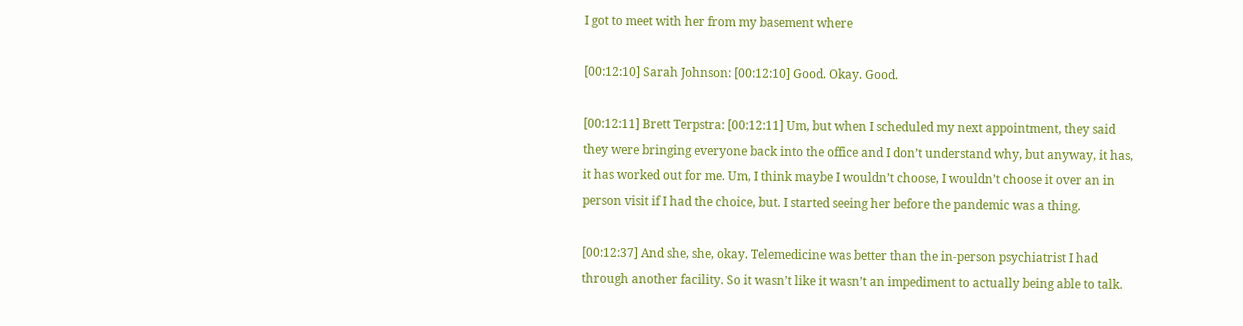I got to meet with her from my basement where

[00:12:10] Sarah Johnson: [00:12:10] Good. Okay. Good.

[00:12:11] Brett Terpstra: [00:12:11] Um, but when I scheduled my next appointment, they said they were bringing everyone back into the office and I don’t understand why, but anyway, it has, it has worked out for me. Um, I think maybe I wouldn’t choose, I wouldn’t choose it over an in person visit if I had the choice, but. I started seeing her before the pandemic was a thing.

[00:12:37] And she, she, okay. Telemedicine was better than the in-person psychiatrist I had through another facility. So it wasn’t like it wasn’t an impediment to actually being able to talk.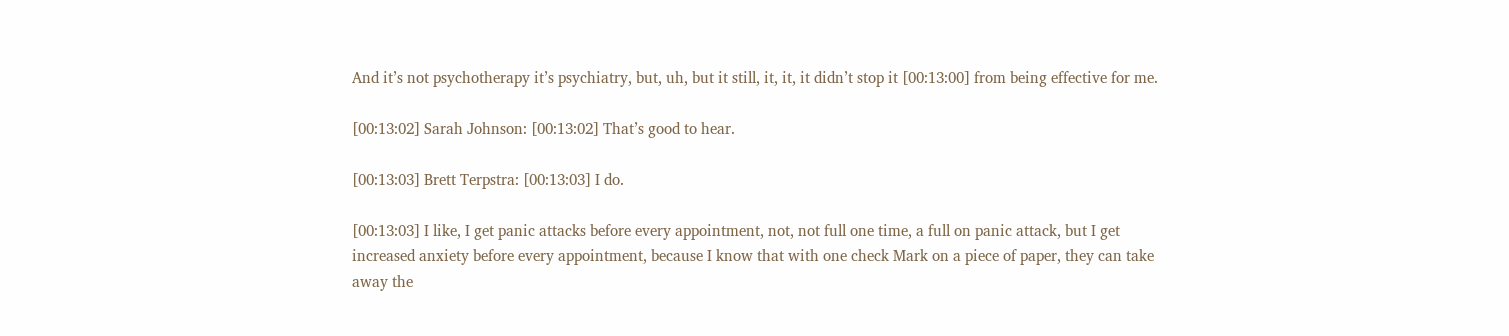And it’s not psychotherapy it’s psychiatry, but, uh, but it still, it, it, it didn’t stop it [00:13:00] from being effective for me.

[00:13:02] Sarah Johnson: [00:13:02] That’s good to hear.

[00:13:03] Brett Terpstra: [00:13:03] I do.

[00:13:03] I like, I get panic attacks before every appointment, not, not full one time, a full on panic attack, but I get increased anxiety before every appointment, because I know that with one check Mark on a piece of paper, they can take away the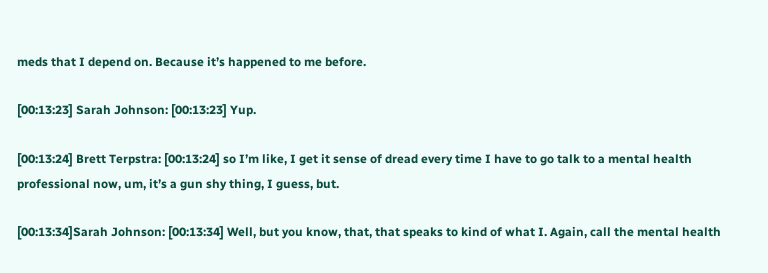meds that I depend on. Because it’s happened to me before.

[00:13:23] Sarah Johnson: [00:13:23] Yup.

[00:13:24] Brett Terpstra: [00:13:24] so I’m like, I get it sense of dread every time I have to go talk to a mental health professional now, um, it’s a gun shy thing, I guess, but.

[00:13:34]Sarah Johnson: [00:13:34] Well, but you know, that, that speaks to kind of what I. Again, call the mental health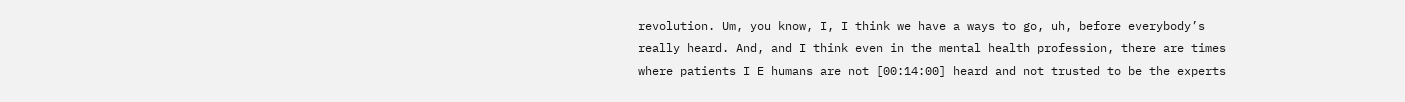revolution. Um, you know, I, I think we have a ways to go, uh, before everybody’s really heard. And, and I think even in the mental health profession, there are times where patients I E humans are not [00:14:00] heard and not trusted to be the experts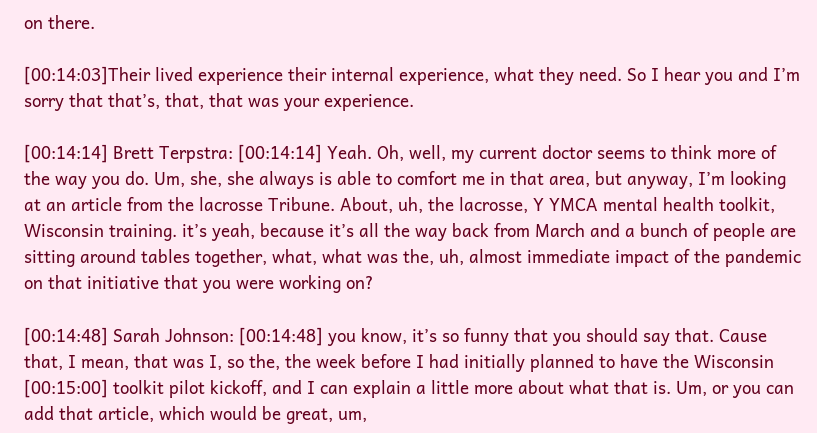on there.

[00:14:03]Their lived experience their internal experience, what they need. So I hear you and I’m sorry that that’s, that, that was your experience.

[00:14:14] Brett Terpstra: [00:14:14] Yeah. Oh, well, my current doctor seems to think more of the way you do. Um, she, she always is able to comfort me in that area, but anyway, I’m looking at an article from the lacrosse Tribune. About, uh, the lacrosse, Y YMCA mental health toolkit, Wisconsin training. it’s yeah, because it’s all the way back from March and a bunch of people are sitting around tables together, what, what was the, uh, almost immediate impact of the pandemic on that initiative that you were working on?

[00:14:48] Sarah Johnson: [00:14:48] you know, it’s so funny that you should say that. Cause that, I mean, that was I, so the, the week before I had initially planned to have the Wisconsin [00:15:00] toolkit pilot kickoff, and I can explain a little more about what that is. Um, or you can add that article, which would be great, um,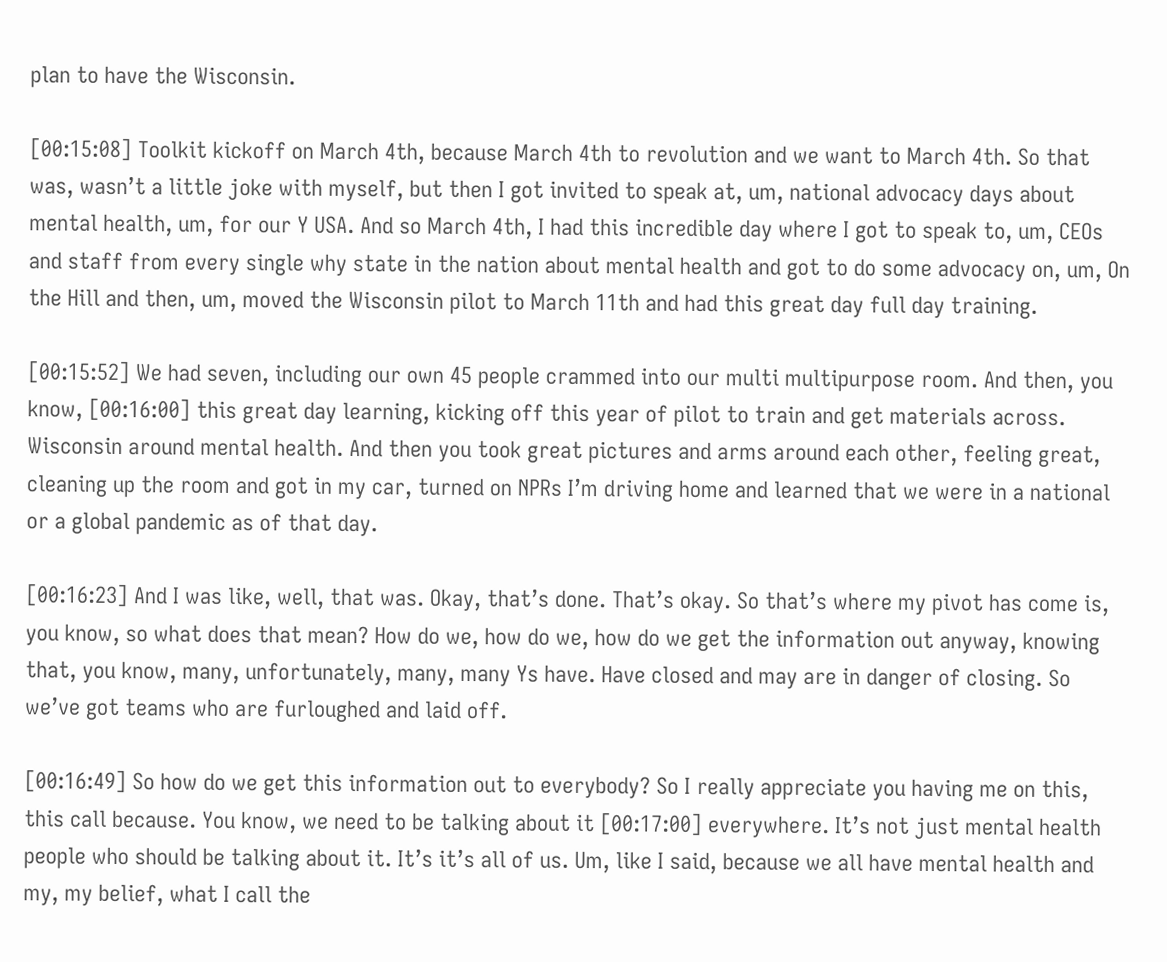plan to have the Wisconsin.

[00:15:08] Toolkit kickoff on March 4th, because March 4th to revolution and we want to March 4th. So that was, wasn’t a little joke with myself, but then I got invited to speak at, um, national advocacy days about mental health, um, for our Y USA. And so March 4th, I had this incredible day where I got to speak to, um, CEOs and staff from every single why state in the nation about mental health and got to do some advocacy on, um, On the Hill and then, um, moved the Wisconsin pilot to March 11th and had this great day full day training.

[00:15:52] We had seven, including our own 45 people crammed into our multi multipurpose room. And then, you know, [00:16:00] this great day learning, kicking off this year of pilot to train and get materials across. Wisconsin around mental health. And then you took great pictures and arms around each other, feeling great, cleaning up the room and got in my car, turned on NPRs I’m driving home and learned that we were in a national or a global pandemic as of that day.

[00:16:23] And I was like, well, that was. Okay, that’s done. That’s okay. So that’s where my pivot has come is, you know, so what does that mean? How do we, how do we, how do we get the information out anyway, knowing that, you know, many, unfortunately, many, many Ys have. Have closed and may are in danger of closing. So we’ve got teams who are furloughed and laid off.

[00:16:49] So how do we get this information out to everybody? So I really appreciate you having me on this, this call because. You know, we need to be talking about it [00:17:00] everywhere. It’s not just mental health people who should be talking about it. It’s it’s all of us. Um, like I said, because we all have mental health and my, my belief, what I call the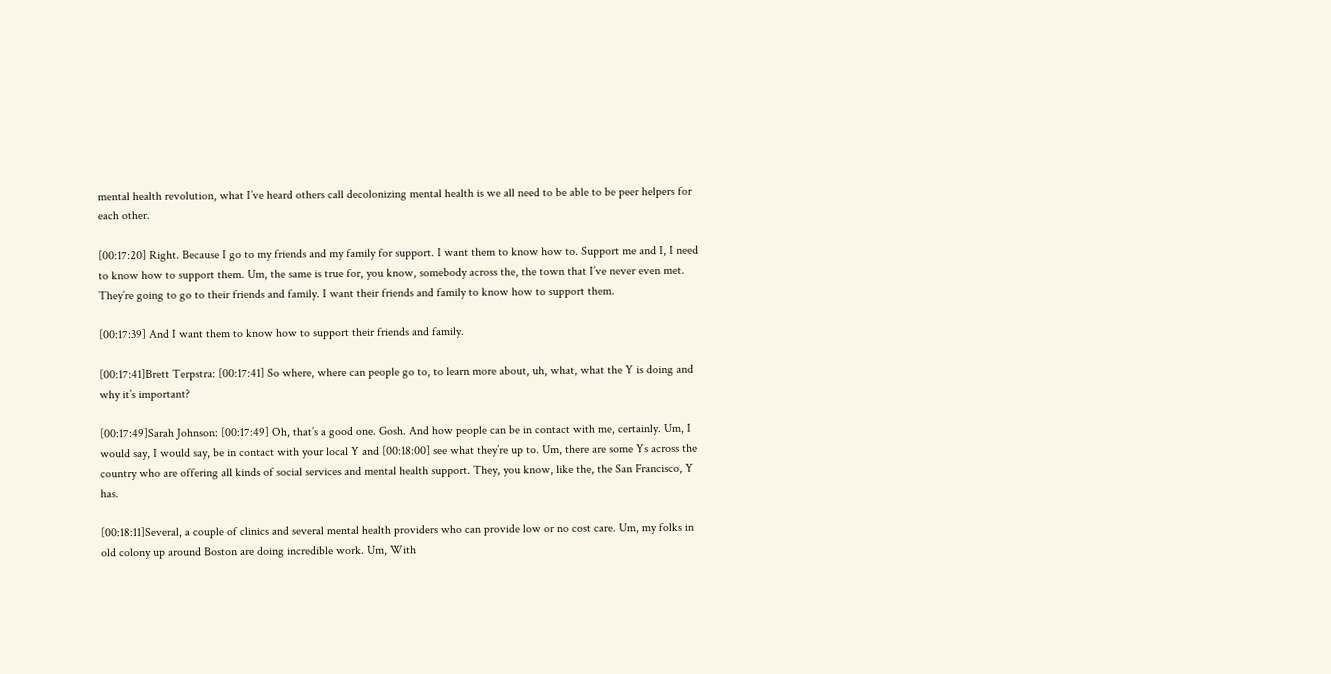mental health revolution, what I’ve heard others call decolonizing mental health is we all need to be able to be peer helpers for each other.

[00:17:20] Right. Because I go to my friends and my family for support. I want them to know how to. Support me and I, I need to know how to support them. Um, the same is true for, you know, somebody across the, the town that I’ve never even met. They’re going to go to their friends and family. I want their friends and family to know how to support them.

[00:17:39] And I want them to know how to support their friends and family.

[00:17:41]Brett Terpstra: [00:17:41] So where, where can people go to, to learn more about, uh, what, what the Y is doing and why it’s important?

[00:17:49]Sarah Johnson: [00:17:49] Oh, that’s a good one. Gosh. And how people can be in contact with me, certainly. Um, I would say, I would say, be in contact with your local Y and [00:18:00] see what they’re up to. Um, there are some Ys across the country who are offering all kinds of social services and mental health support. They, you know, like the, the San Francisco, Y has.

[00:18:11]Several, a couple of clinics and several mental health providers who can provide low or no cost care. Um, my folks in old colony up around Boston are doing incredible work. Um, With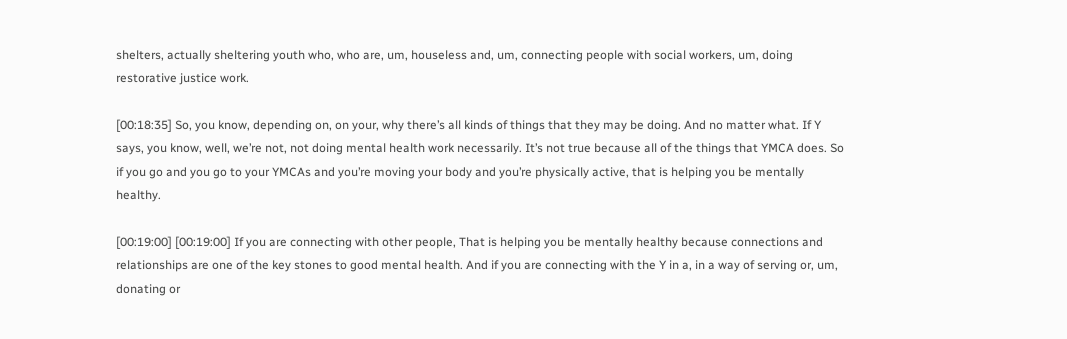shelters, actually sheltering youth who, who are, um, houseless and, um, connecting people with social workers, um, doing restorative justice work.

[00:18:35] So, you know, depending on, on your, why there’s all kinds of things that they may be doing. And no matter what. If Y says, you know, well, we’re not, not doing mental health work necessarily. It’s not true because all of the things that YMCA does. So if you go and you go to your YMCAs and you’re moving your body and you’re physically active, that is helping you be mentally healthy.

[00:19:00] [00:19:00] If you are connecting with other people, That is helping you be mentally healthy because connections and relationships are one of the key stones to good mental health. And if you are connecting with the Y in a, in a way of serving or, um, donating or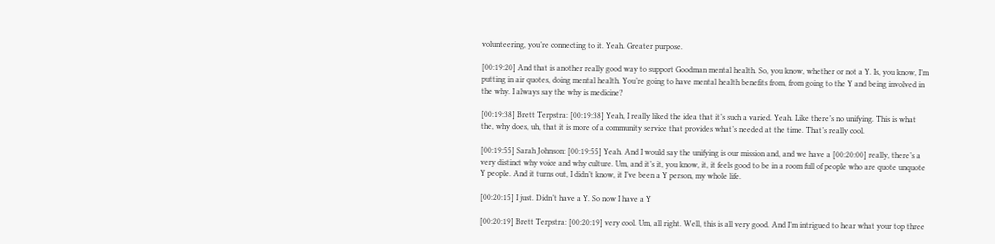volunteering, you’re connecting to it. Yeah. Greater purpose.

[00:19:20] And that is another really good way to support Goodman mental health. So, you know, whether or not a Y. Is, you know, I’m putting in air quotes, doing mental health. You’re going to have mental health benefits from, from going to the Y and being involved in the why. I always say the why is medicine?

[00:19:38] Brett Terpstra: [00:19:38] Yeah, I really liked the idea that it’s such a varied. Yeah. Like there’s no unifying. This is what the, why does, uh, that it is more of a community service that provides what’s needed at the time. That’s really cool.

[00:19:55] Sarah Johnson: [00:19:55] Yeah. And I would say the unifying is our mission and, and we have a [00:20:00] really, there’s a very distinct why voice and why culture. Um, and it’s it, you know, it, it feels good to be in a room full of people who are quote unquote Y people. And it turns out, I didn’t know, it I’ve been a Y person, my whole life.

[00:20:15] I just. Didn’t have a Y. So now I have a Y

[00:20:19] Brett Terpstra: [00:20:19] very cool. Um, all right. Well, this is all very good. And I’m intrigued to hear what your top three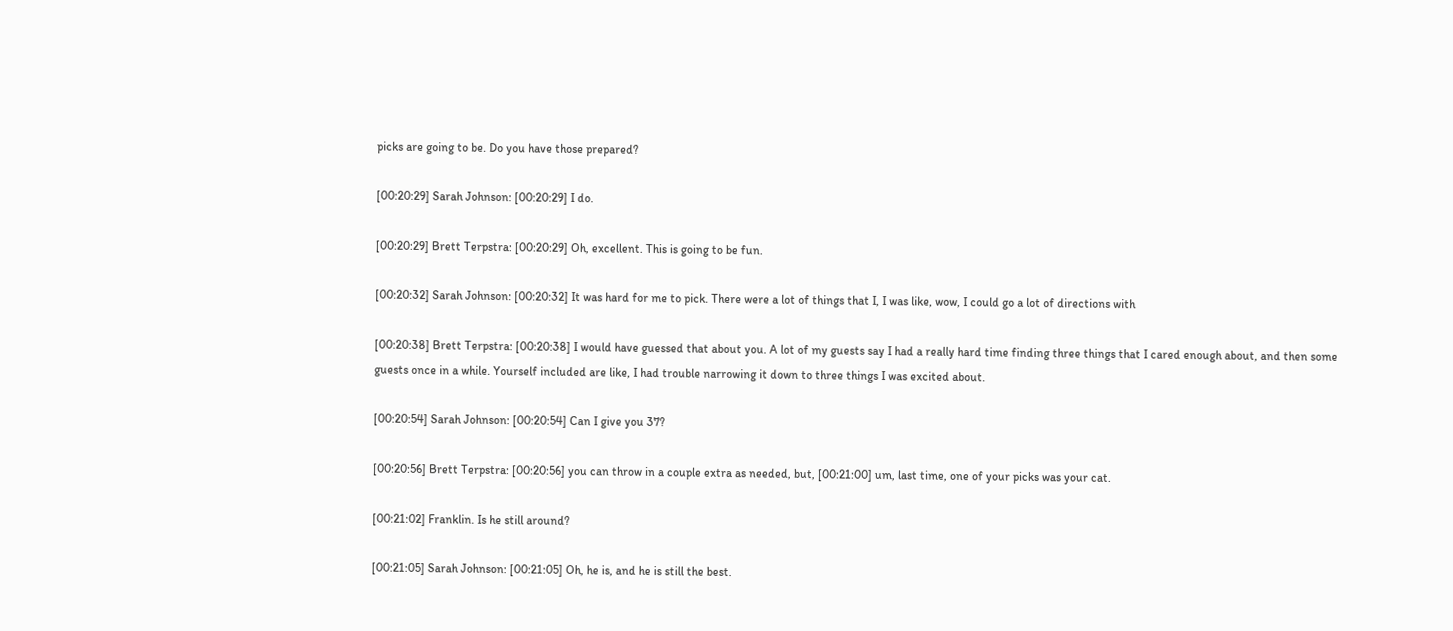picks are going to be. Do you have those prepared?

[00:20:29] Sarah Johnson: [00:20:29] I do.

[00:20:29] Brett Terpstra: [00:20:29] Oh, excellent. This is going to be fun.

[00:20:32] Sarah Johnson: [00:20:32] It was hard for me to pick. There were a lot of things that I, I was like, wow, I could go a lot of directions with

[00:20:38] Brett Terpstra: [00:20:38] I would have guessed that about you. A lot of my guests say I had a really hard time finding three things that I cared enough about, and then some guests once in a while. Yourself included are like, I had trouble narrowing it down to three things I was excited about.

[00:20:54] Sarah Johnson: [00:20:54] Can I give you 37?

[00:20:56] Brett Terpstra: [00:20:56] you can throw in a couple extra as needed, but, [00:21:00] um, last time, one of your picks was your cat.

[00:21:02] Franklin. Is he still around?

[00:21:05] Sarah Johnson: [00:21:05] Oh, he is, and he is still the best.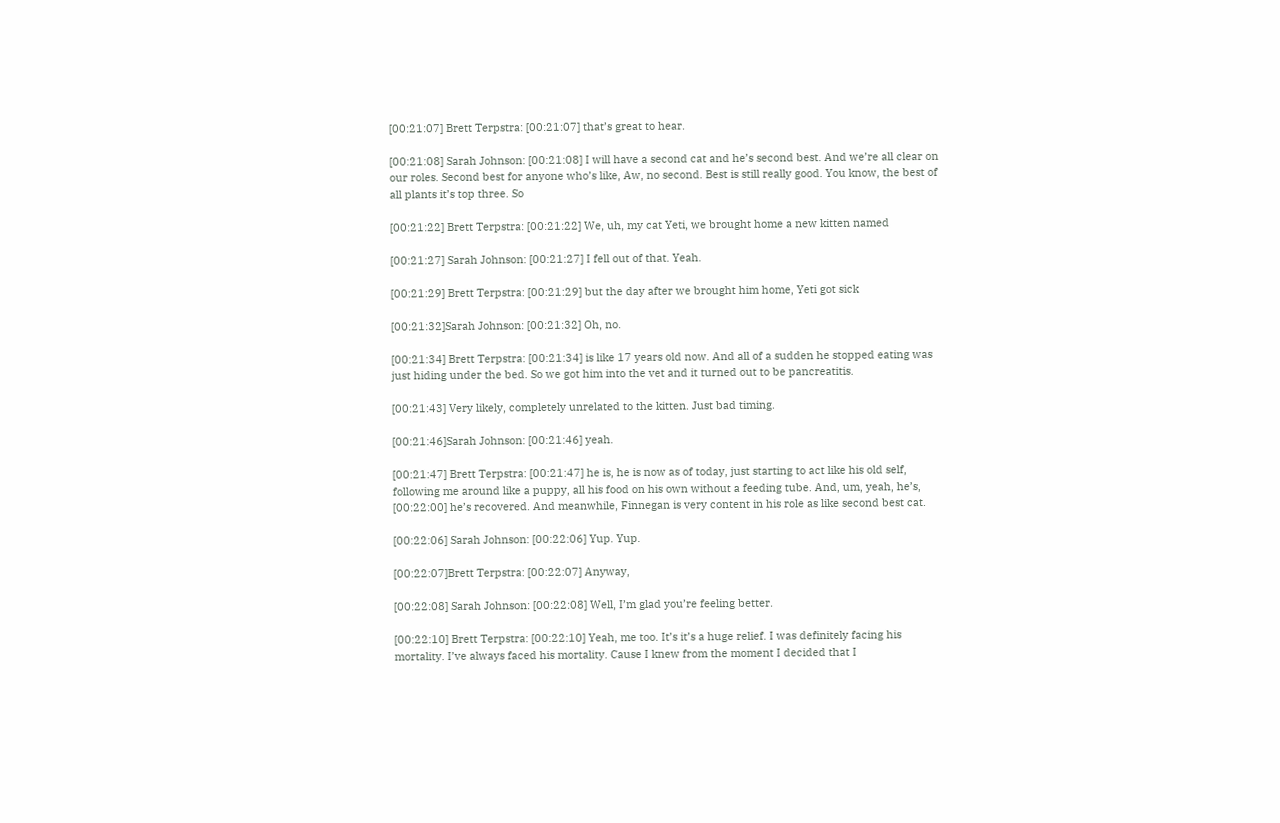[00:21:07] Brett Terpstra: [00:21:07] that’s great to hear.

[00:21:08] Sarah Johnson: [00:21:08] I will have a second cat and he’s second best. And we’re all clear on our roles. Second best for anyone who’s like, Aw, no second. Best is still really good. You know, the best of all plants it’s top three. So

[00:21:22] Brett Terpstra: [00:21:22] We, uh, my cat Yeti, we brought home a new kitten named

[00:21:27] Sarah Johnson: [00:21:27] I fell out of that. Yeah.

[00:21:29] Brett Terpstra: [00:21:29] but the day after we brought him home, Yeti got sick

[00:21:32]Sarah Johnson: [00:21:32] Oh, no.

[00:21:34] Brett Terpstra: [00:21:34] is like 17 years old now. And all of a sudden he stopped eating was just hiding under the bed. So we got him into the vet and it turned out to be pancreatitis.

[00:21:43] Very likely, completely unrelated to the kitten. Just bad timing.

[00:21:46]Sarah Johnson: [00:21:46] yeah.

[00:21:47] Brett Terpstra: [00:21:47] he is, he is now as of today, just starting to act like his old self, following me around like a puppy, all his food on his own without a feeding tube. And, um, yeah, he’s, [00:22:00] he’s recovered. And meanwhile, Finnegan is very content in his role as like second best cat.

[00:22:06] Sarah Johnson: [00:22:06] Yup. Yup.

[00:22:07]Brett Terpstra: [00:22:07] Anyway,

[00:22:08] Sarah Johnson: [00:22:08] Well, I’m glad you’re feeling better.

[00:22:10] Brett Terpstra: [00:22:10] Yeah, me too. It’s it’s a huge relief. I was definitely facing his mortality. I’ve always faced his mortality. Cause I knew from the moment I decided that I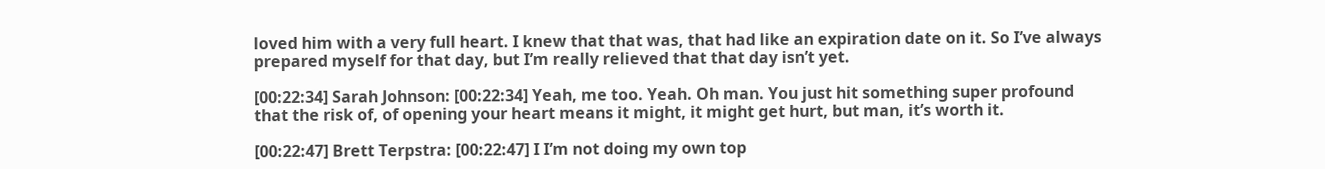loved him with a very full heart. I knew that that was, that had like an expiration date on it. So I’ve always prepared myself for that day, but I’m really relieved that that day isn’t yet.

[00:22:34] Sarah Johnson: [00:22:34] Yeah, me too. Yeah. Oh man. You just hit something super profound that the risk of, of opening your heart means it might, it might get hurt, but man, it’s worth it.

[00:22:47] Brett Terpstra: [00:22:47] I I’m not doing my own top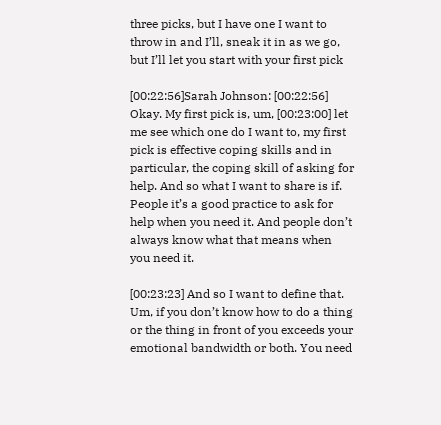three picks, but I have one I want to throw in and I’ll, sneak it in as we go, but I’ll let you start with your first pick

[00:22:56]Sarah Johnson: [00:22:56] Okay. My first pick is, um, [00:23:00] let me see which one do I want to, my first pick is effective coping skills and in particular, the coping skill of asking for help. And so what I want to share is if. People it’s a good practice to ask for help when you need it. And people don’t always know what that means when you need it.

[00:23:23] And so I want to define that. Um, if you don’t know how to do a thing or the thing in front of you exceeds your emotional bandwidth or both. You need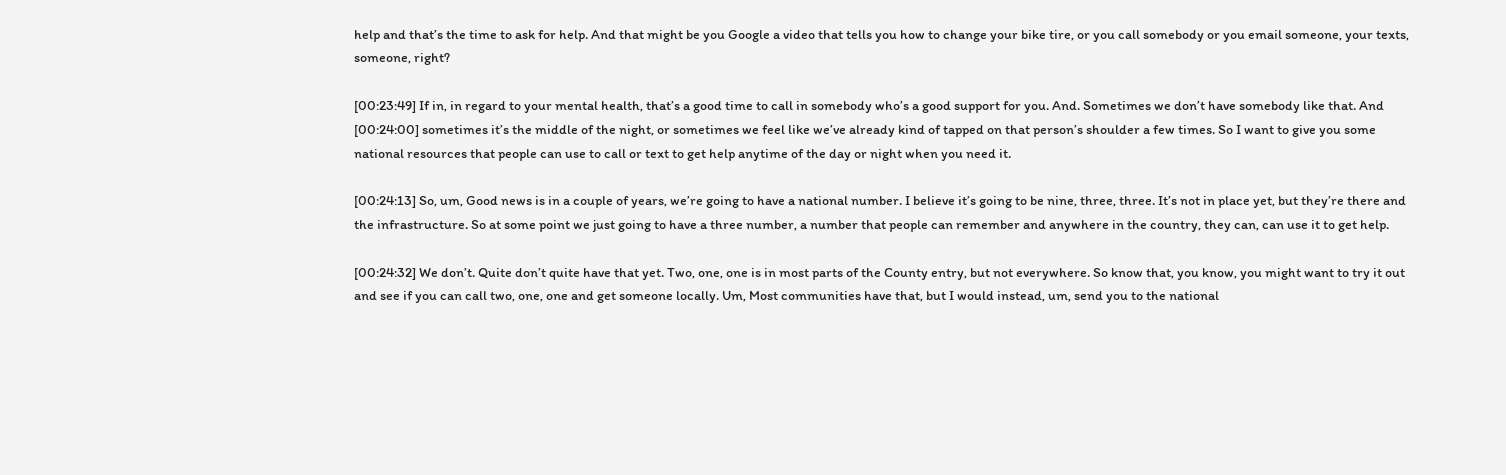help and that’s the time to ask for help. And that might be you Google a video that tells you how to change your bike tire, or you call somebody or you email someone, your texts, someone, right?

[00:23:49] If in, in regard to your mental health, that’s a good time to call in somebody who’s a good support for you. And. Sometimes we don’t have somebody like that. And [00:24:00] sometimes it’s the middle of the night, or sometimes we feel like we’ve already kind of tapped on that person’s shoulder a few times. So I want to give you some national resources that people can use to call or text to get help anytime of the day or night when you need it.

[00:24:13] So, um, Good news is in a couple of years, we’re going to have a national number. I believe it’s going to be nine, three, three. It’s not in place yet, but they’re there and the infrastructure. So at some point we just going to have a three number, a number that people can remember and anywhere in the country, they can, can use it to get help.

[00:24:32] We don’t. Quite don’t quite have that yet. Two, one, one is in most parts of the County entry, but not everywhere. So know that, you know, you might want to try it out and see if you can call two, one, one and get someone locally. Um, Most communities have that, but I would instead, um, send you to the national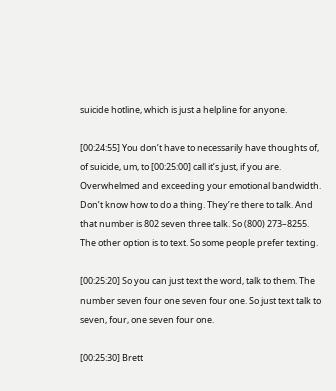suicide hotline, which is just a helpline for anyone.

[00:24:55] You don’t have to necessarily have thoughts of, of suicide, um, to [00:25:00] call it’s just, if you are. Overwhelmed and exceeding your emotional bandwidth. Don’t know how to do a thing. They’re there to talk. And that number is 802 seven three talk. So (800) 273–8255. The other option is to text. So some people prefer texting.

[00:25:20] So you can just text the word, talk to them. The number seven four one seven four one. So just text talk to seven, four, one seven four one.

[00:25:30] Brett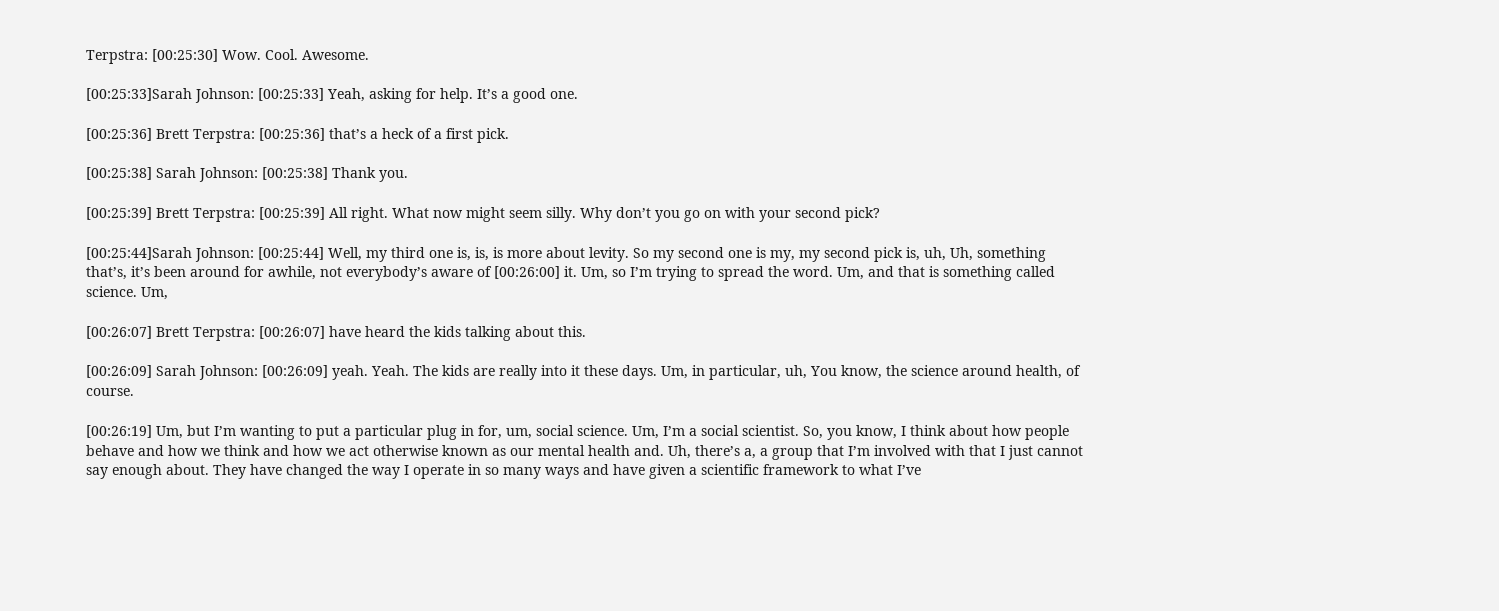Terpstra: [00:25:30] Wow. Cool. Awesome.

[00:25:33]Sarah Johnson: [00:25:33] Yeah, asking for help. It’s a good one.

[00:25:36] Brett Terpstra: [00:25:36] that’s a heck of a first pick.

[00:25:38] Sarah Johnson: [00:25:38] Thank you.

[00:25:39] Brett Terpstra: [00:25:39] All right. What now might seem silly. Why don’t you go on with your second pick?

[00:25:44]Sarah Johnson: [00:25:44] Well, my third one is, is, is more about levity. So my second one is my, my second pick is, uh, Uh, something that’s, it’s been around for awhile, not everybody’s aware of [00:26:00] it. Um, so I’m trying to spread the word. Um, and that is something called science. Um,

[00:26:07] Brett Terpstra: [00:26:07] have heard the kids talking about this.

[00:26:09] Sarah Johnson: [00:26:09] yeah. Yeah. The kids are really into it these days. Um, in particular, uh, You know, the science around health, of course.

[00:26:19] Um, but I’m wanting to put a particular plug in for, um, social science. Um, I’m a social scientist. So, you know, I think about how people behave and how we think and how we act otherwise known as our mental health and. Uh, there’s a, a group that I’m involved with that I just cannot say enough about. They have changed the way I operate in so many ways and have given a scientific framework to what I’ve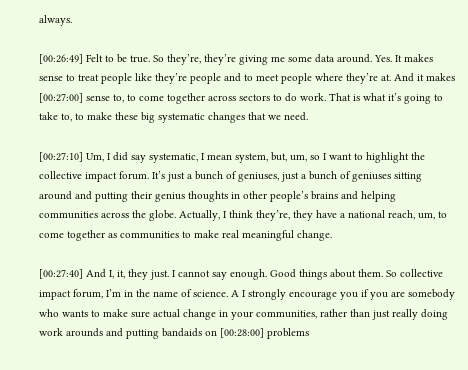always.

[00:26:49] Felt to be true. So they’re, they’re giving me some data around. Yes. It makes sense to treat people like they’re people and to meet people where they’re at. And it makes [00:27:00] sense to, to come together across sectors to do work. That is what it’s going to take to, to make these big systematic changes that we need.

[00:27:10] Um, I did say systematic, I mean system, but, um, so I want to highlight the collective impact forum. It’s just a bunch of geniuses, just a bunch of geniuses sitting around and putting their genius thoughts in other people’s brains and helping communities across the globe. Actually, I think they’re, they have a national reach, um, to come together as communities to make real meaningful change.

[00:27:40] And I, it, they just. I cannot say enough. Good things about them. So collective impact forum, I’m in the name of science. A I strongly encourage you if you are somebody who wants to make sure actual change in your communities, rather than just really doing work arounds and putting bandaids on [00:28:00] problems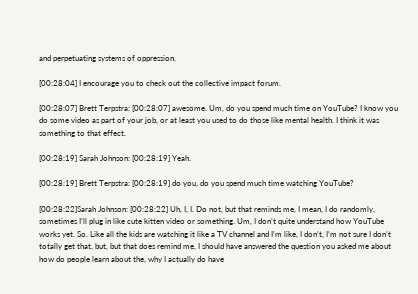and perpetuating systems of oppression.

[00:28:04] I encourage you to check out the collective impact forum.

[00:28:07] Brett Terpstra: [00:28:07] awesome. Um, do you spend much time on YouTube? I know you do some video as part of your job, or at least you used to do those like mental health. I think it was something to that effect.

[00:28:19] Sarah Johnson: [00:28:19] Yeah.

[00:28:19] Brett Terpstra: [00:28:19] do you, do you spend much time watching YouTube?

[00:28:22]Sarah Johnson: [00:28:22] Uh, I, I. Do not, but that reminds me, I mean, I do randomly, sometimes I’ll plug in like cute kitten video or something. Um, I don’t quite understand how YouTube works yet. So. Like all the kids are watching it like a TV channel and I’m like, I don’t, I’m not sure I don’t totally get that, but, but that does remind me, I should have answered the question you asked me about how do people learn about the, why I actually do have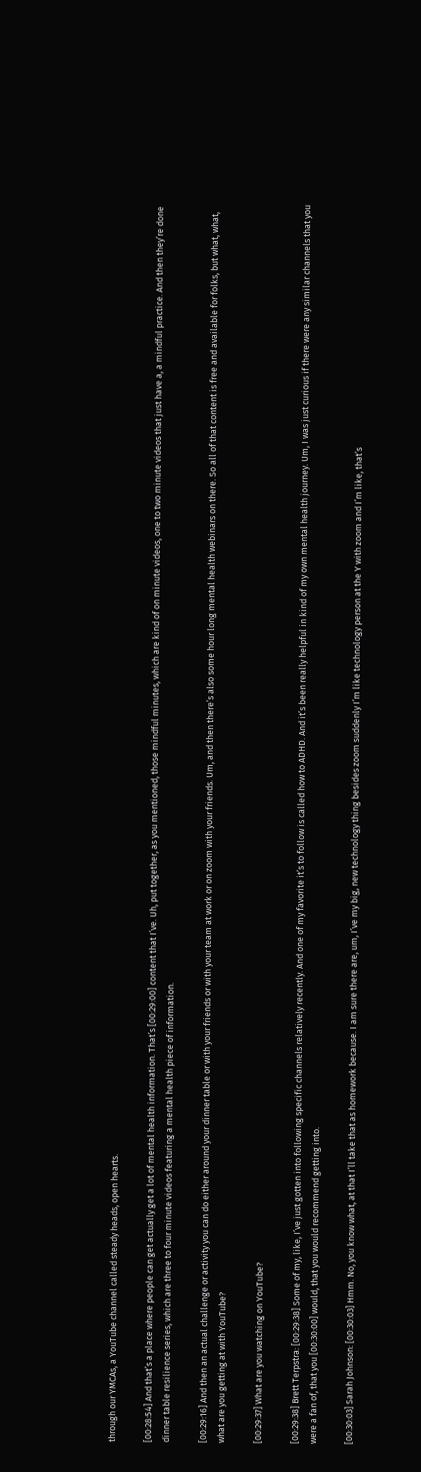through our YMCAs, a YouTube channel called steady heads, open hearts.

[00:28:54] And that’s a place where people can get actually get a lot of mental health information. That’s [00:29:00] content that I’ve. Uh, put together, as you mentioned, those mindful minutes, which are kind of on minute videos, one to two minute videos that just have a, a mindful practice. And then they’re done dinner table resilience series, which are three to four minute videos featuring a mental health piece of information.

[00:29:16] And then an actual challenge or activity you can do either around your dinner table or with your friends or with your team at work or on zoom with your friends. Um, and then there’s also some hour long mental health webinars on there. So all of that content is free and available for folks, but what, what, what are you getting at with YouTube?

[00:29:37] What are you watching on YouTube?

[00:29:38] Brett Terpstra: [00:29:38] Some of my, like, I’ve just gotten into following specific channels relatively recently. And one of my favorite it’s to follow is called how to ADHD. And it’s been really helpful in kind of my own mental health journey. Um, I was just curious if there were any similar channels that you were a fan of, that you [00:30:00] would, that you would recommend getting into.

[00:30:03] Sarah Johnson: [00:30:03] Hmm. No, you know what, at that I’ll take that as homework because. I am sure there are, um, I’ve my big, new technology thing besides zoom suddenly I’m like technology person at the Y with zoom and I’m like, that’s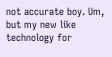not accurate boy. Um, but my new like technology for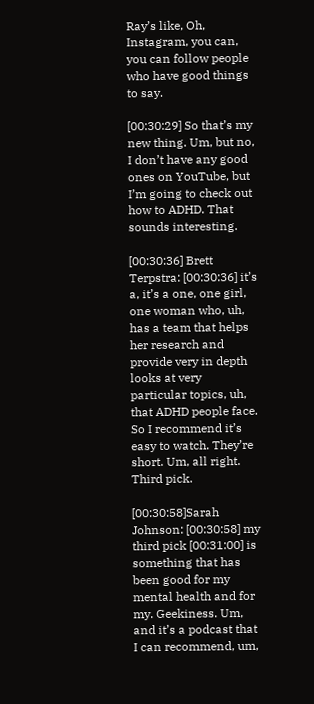Ray’s like, Oh, Instagram, you can, you can follow people who have good things to say.

[00:30:29] So that’s my new thing. Um, but no, I don’t have any good ones on YouTube, but I’m going to check out how to ADHD. That sounds interesting.

[00:30:36] Brett Terpstra: [00:30:36] it’s a, it’s a one, one girl, one woman who, uh, has a team that helps her research and provide very in depth looks at very particular topics, uh, that ADHD people face. So I recommend it’s easy to watch. They’re short. Um, all right. Third pick.

[00:30:58]Sarah Johnson: [00:30:58] my third pick [00:31:00] is something that has been good for my mental health and for my. Geekiness. Um, and it’s a podcast that I can recommend, um,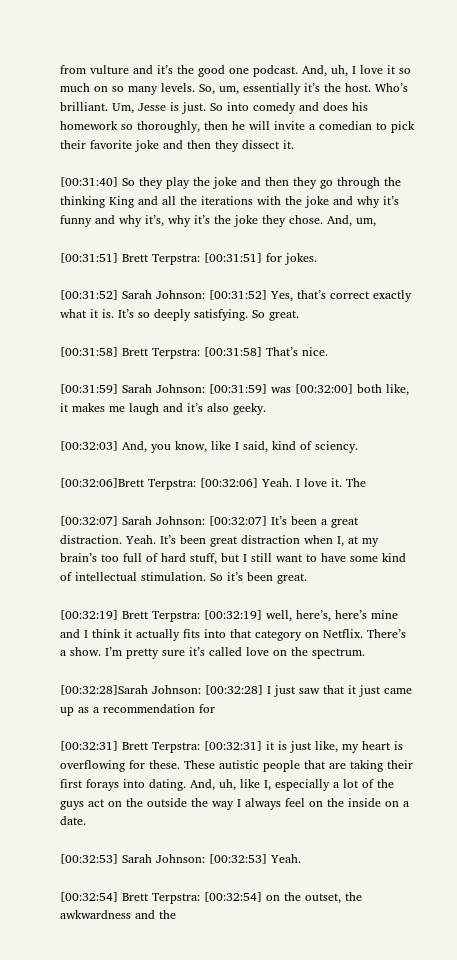from vulture and it’s the good one podcast. And, uh, I love it so much on so many levels. So, um, essentially it’s the host. Who’s brilliant. Um, Jesse is just. So into comedy and does his homework so thoroughly, then he will invite a comedian to pick their favorite joke and then they dissect it.

[00:31:40] So they play the joke and then they go through the thinking King and all the iterations with the joke and why it’s funny and why it’s, why it’s the joke they chose. And, um,

[00:31:51] Brett Terpstra: [00:31:51] for jokes.

[00:31:52] Sarah Johnson: [00:31:52] Yes, that’s correct exactly what it is. It’s so deeply satisfying. So great.

[00:31:58] Brett Terpstra: [00:31:58] That’s nice.

[00:31:59] Sarah Johnson: [00:31:59] was [00:32:00] both like, it makes me laugh and it’s also geeky.

[00:32:03] And, you know, like I said, kind of sciency.

[00:32:06]Brett Terpstra: [00:32:06] Yeah. I love it. The

[00:32:07] Sarah Johnson: [00:32:07] It’s been a great distraction. Yeah. It’s been great distraction when I, at my brain’s too full of hard stuff, but I still want to have some kind of intellectual stimulation. So it’s been great.

[00:32:19] Brett Terpstra: [00:32:19] well, here’s, here’s mine and I think it actually fits into that category on Netflix. There’s a show. I’m pretty sure it’s called love on the spectrum.

[00:32:28]Sarah Johnson: [00:32:28] I just saw that it just came up as a recommendation for

[00:32:31] Brett Terpstra: [00:32:31] it is just like, my heart is overflowing for these. These autistic people that are taking their first forays into dating. And, uh, like I, especially a lot of the guys act on the outside the way I always feel on the inside on a date.

[00:32:53] Sarah Johnson: [00:32:53] Yeah.

[00:32:54] Brett Terpstra: [00:32:54] on the outset, the awkwardness and the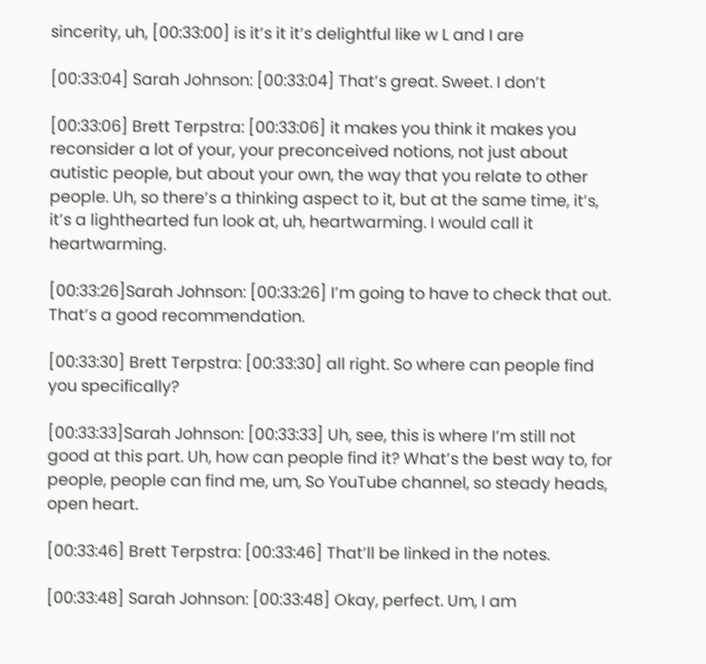sincerity, uh, [00:33:00] is it’s it it’s delightful like w L and I are

[00:33:04] Sarah Johnson: [00:33:04] That’s great. Sweet. I don’t

[00:33:06] Brett Terpstra: [00:33:06] it makes you think it makes you reconsider a lot of your, your preconceived notions, not just about autistic people, but about your own, the way that you relate to other people. Uh, so there’s a thinking aspect to it, but at the same time, it’s, it’s a lighthearted fun look at, uh, heartwarming. I would call it heartwarming.

[00:33:26]Sarah Johnson: [00:33:26] I’m going to have to check that out. That’s a good recommendation.

[00:33:30] Brett Terpstra: [00:33:30] all right. So where can people find you specifically?

[00:33:33]Sarah Johnson: [00:33:33] Uh, see, this is where I’m still not good at this part. Uh, how can people find it? What’s the best way to, for people, people can find me, um, So YouTube channel, so steady heads, open heart.

[00:33:46] Brett Terpstra: [00:33:46] That’ll be linked in the notes.

[00:33:48] Sarah Johnson: [00:33:48] Okay, perfect. Um, I am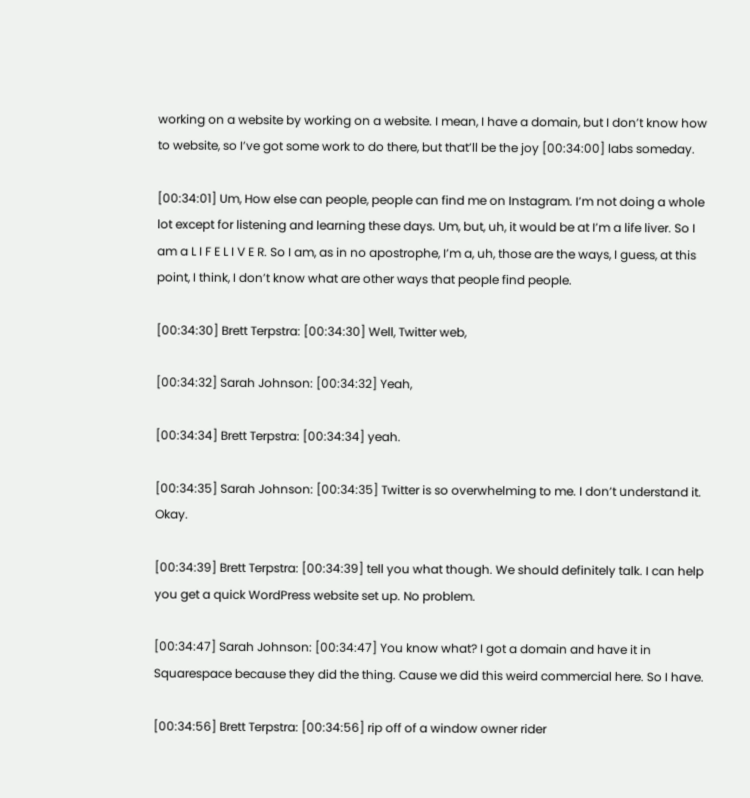working on a website by working on a website. I mean, I have a domain, but I don’t know how to website, so I’ve got some work to do there, but that’ll be the joy [00:34:00] labs someday.

[00:34:01] Um, How else can people, people can find me on Instagram. I’m not doing a whole lot except for listening and learning these days. Um, but, uh, it would be at I’m a life liver. So I am a L I F E L I V E R. So I am, as in no apostrophe, I’m a, uh, those are the ways, I guess, at this point, I think, I don’t know what are other ways that people find people.

[00:34:30] Brett Terpstra: [00:34:30] Well, Twitter web,

[00:34:32] Sarah Johnson: [00:34:32] Yeah,

[00:34:34] Brett Terpstra: [00:34:34] yeah.

[00:34:35] Sarah Johnson: [00:34:35] Twitter is so overwhelming to me. I don’t understand it. Okay.

[00:34:39] Brett Terpstra: [00:34:39] tell you what though. We should definitely talk. I can help you get a quick WordPress website set up. No problem.

[00:34:47] Sarah Johnson: [00:34:47] You know what? I got a domain and have it in Squarespace because they did the thing. Cause we did this weird commercial here. So I have.

[00:34:56] Brett Terpstra: [00:34:56] rip off of a window owner rider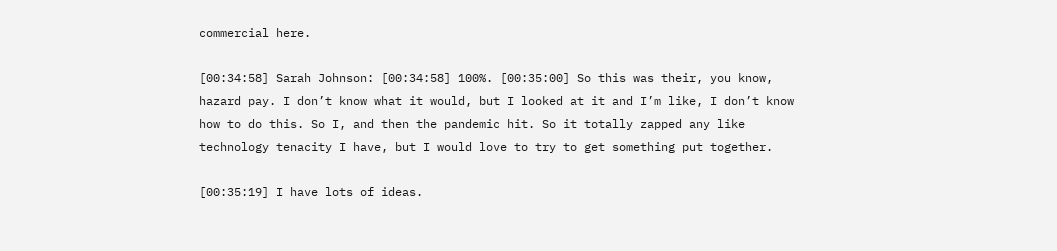commercial here.

[00:34:58] Sarah Johnson: [00:34:58] 100%. [00:35:00] So this was their, you know, hazard pay. I don’t know what it would, but I looked at it and I’m like, I don’t know how to do this. So I, and then the pandemic hit. So it totally zapped any like technology tenacity I have, but I would love to try to get something put together.

[00:35:19] I have lots of ideas.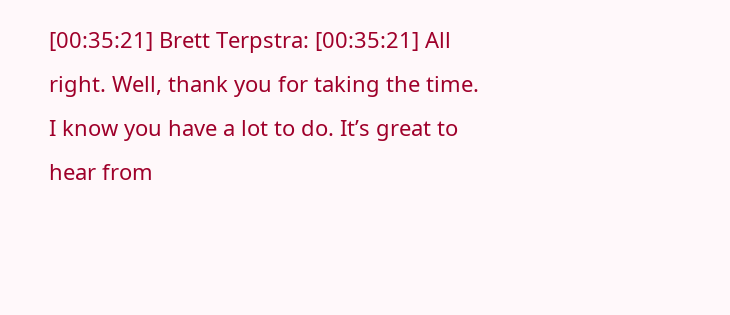[00:35:21] Brett Terpstra: [00:35:21] All right. Well, thank you for taking the time. I know you have a lot to do. It’s great to hear from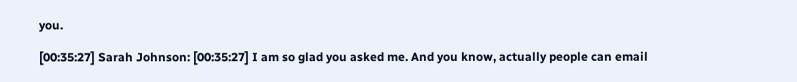you.

[00:35:27] Sarah Johnson: [00:35:27] I am so glad you asked me. And you know, actually people can email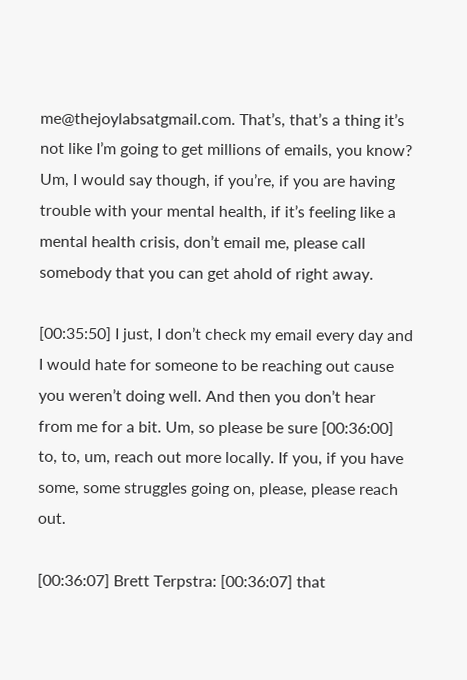me@thejoylabsatgmail.com. That’s, that’s a thing it’s not like I’m going to get millions of emails, you know? Um, I would say though, if you’re, if you are having trouble with your mental health, if it’s feeling like a mental health crisis, don’t email me, please call somebody that you can get ahold of right away.

[00:35:50] I just, I don’t check my email every day and I would hate for someone to be reaching out cause you weren’t doing well. And then you don’t hear from me for a bit. Um, so please be sure [00:36:00] to, to, um, reach out more locally. If you, if you have some, some struggles going on, please, please reach out.

[00:36:07] Brett Terpstra: [00:36:07] that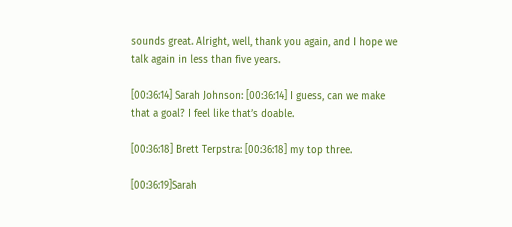sounds great. Alright, well, thank you again, and I hope we talk again in less than five years.

[00:36:14] Sarah Johnson: [00:36:14] I guess, can we make that a goal? I feel like that’s doable.

[00:36:18] Brett Terpstra: [00:36:18] my top three.

[00:36:19]Sarah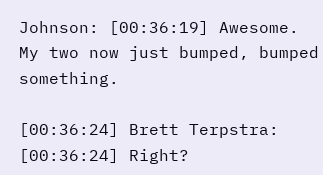Johnson: [00:36:19] Awesome. My two now just bumped, bumped something.

[00:36:24] Brett Terpstra: [00:36:24] Right?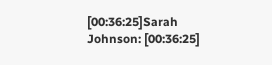[00:36:25]Sarah Johnson: [00:36:25]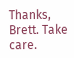Thanks, Brett. Take care.